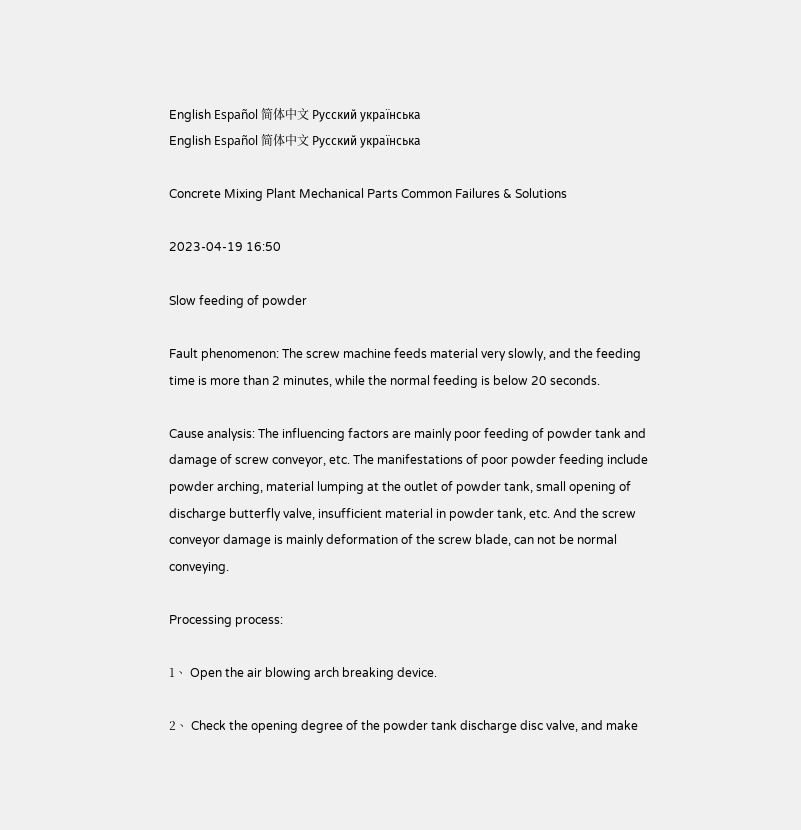English Español 简体中文 Pусский українська
English Español 简体中文 Pусский українська

Concrete Mixing Plant Mechanical Parts Common Failures & Solutions

2023-04-19 16:50

Slow feeding of powder

Fault phenomenon: The screw machine feeds material very slowly, and the feeding time is more than 2 minutes, while the normal feeding is below 20 seconds.

Cause analysis: The influencing factors are mainly poor feeding of powder tank and damage of screw conveyor, etc. The manifestations of poor powder feeding include powder arching, material lumping at the outlet of powder tank, small opening of discharge butterfly valve, insufficient material in powder tank, etc. And the screw conveyor damage is mainly deformation of the screw blade, can not be normal conveying.

Processing process:

1、 Open the air blowing arch breaking device.

2、 Check the opening degree of the powder tank discharge disc valve, and make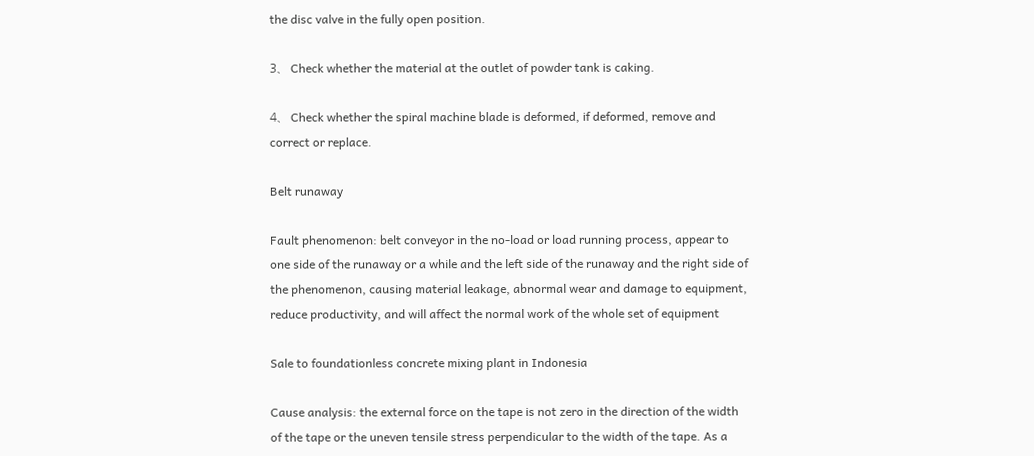the disc valve in the fully open position.

3、 Check whether the material at the outlet of powder tank is caking.

4、 Check whether the spiral machine blade is deformed, if deformed, remove and correct or replace.

Belt runaway

Fault phenomenon: belt conveyor in the no-load or load running process, appear to one side of the runaway or a while and the left side of the runaway and the right side of the phenomenon, causing material leakage, abnormal wear and damage to equipment, reduce productivity, and will affect the normal work of the whole set of equipment

Sale to foundationless concrete mixing plant in Indonesia

Cause analysis: the external force on the tape is not zero in the direction of the width of the tape or the uneven tensile stress perpendicular to the width of the tape. As a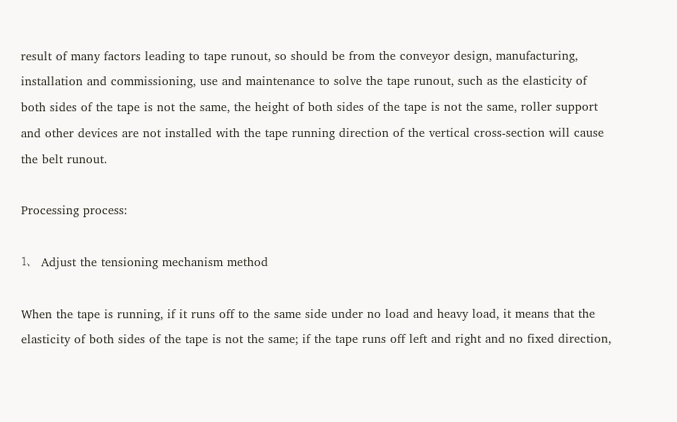result of many factors leading to tape runout, so should be from the conveyor design, manufacturing, installation and commissioning, use and maintenance to solve the tape runout, such as the elasticity of both sides of the tape is not the same, the height of both sides of the tape is not the same, roller support and other devices are not installed with the tape running direction of the vertical cross-section will cause the belt runout.

Processing process:

1、 Adjust the tensioning mechanism method

When the tape is running, if it runs off to the same side under no load and heavy load, it means that the elasticity of both sides of the tape is not the same; if the tape runs off left and right and no fixed direction,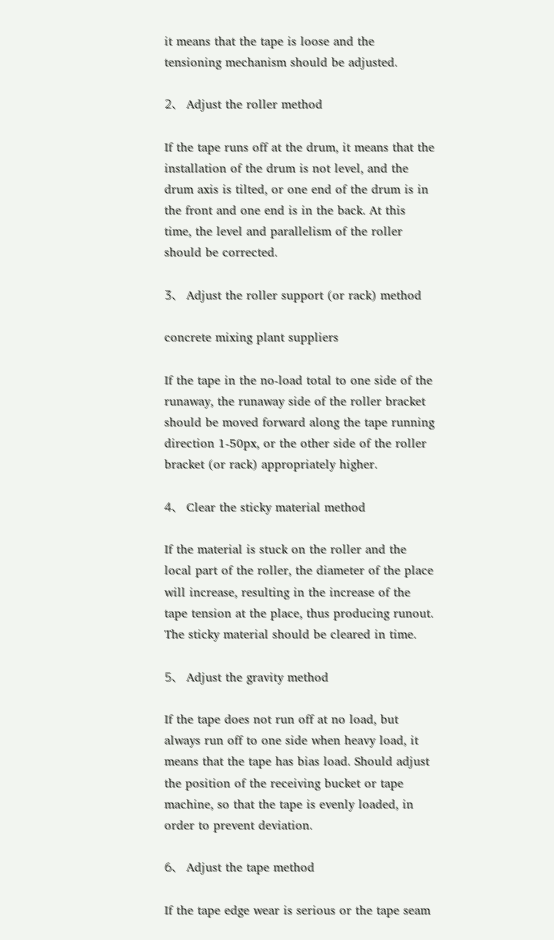it means that the tape is loose and the tensioning mechanism should be adjusted.

2、 Adjust the roller method

If the tape runs off at the drum, it means that the installation of the drum is not level, and the drum axis is tilted, or one end of the drum is in the front and one end is in the back. At this time, the level and parallelism of the roller should be corrected.

3、 Adjust the roller support (or rack) method

concrete mixing plant suppliers

If the tape in the no-load total to one side of the runaway, the runaway side of the roller bracket should be moved forward along the tape running direction 1-50px, or the other side of the roller bracket (or rack) appropriately higher.

4、 Clear the sticky material method

If the material is stuck on the roller and the local part of the roller, the diameter of the place will increase, resulting in the increase of the tape tension at the place, thus producing runout. The sticky material should be cleared in time.

5、 Adjust the gravity method

If the tape does not run off at no load, but always run off to one side when heavy load, it means that the tape has bias load. Should adjust the position of the receiving bucket or tape machine, so that the tape is evenly loaded, in order to prevent deviation.

6、 Adjust the tape method

If the tape edge wear is serious or the tape seam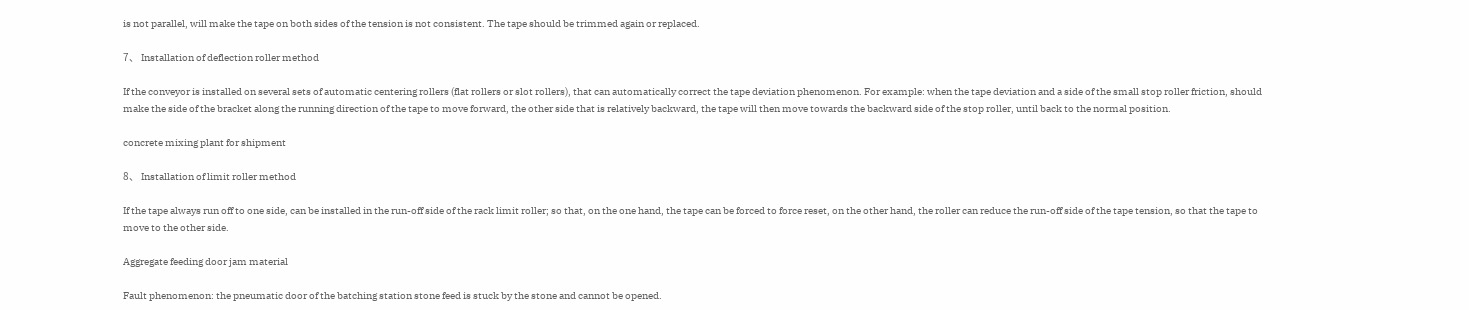is not parallel, will make the tape on both sides of the tension is not consistent. The tape should be trimmed again or replaced.

7、 Installation of deflection roller method

If the conveyor is installed on several sets of automatic centering rollers (flat rollers or slot rollers), that can automatically correct the tape deviation phenomenon. For example: when the tape deviation and a side of the small stop roller friction, should make the side of the bracket along the running direction of the tape to move forward, the other side that is relatively backward, the tape will then move towards the backward side of the stop roller, until back to the normal position.

concrete mixing plant for shipment

8、 Installation of limit roller method

If the tape always run off to one side, can be installed in the run-off side of the rack limit roller; so that, on the one hand, the tape can be forced to force reset, on the other hand, the roller can reduce the run-off side of the tape tension, so that the tape to move to the other side.

Aggregate feeding door jam material

Fault phenomenon: the pneumatic door of the batching station stone feed is stuck by the stone and cannot be opened.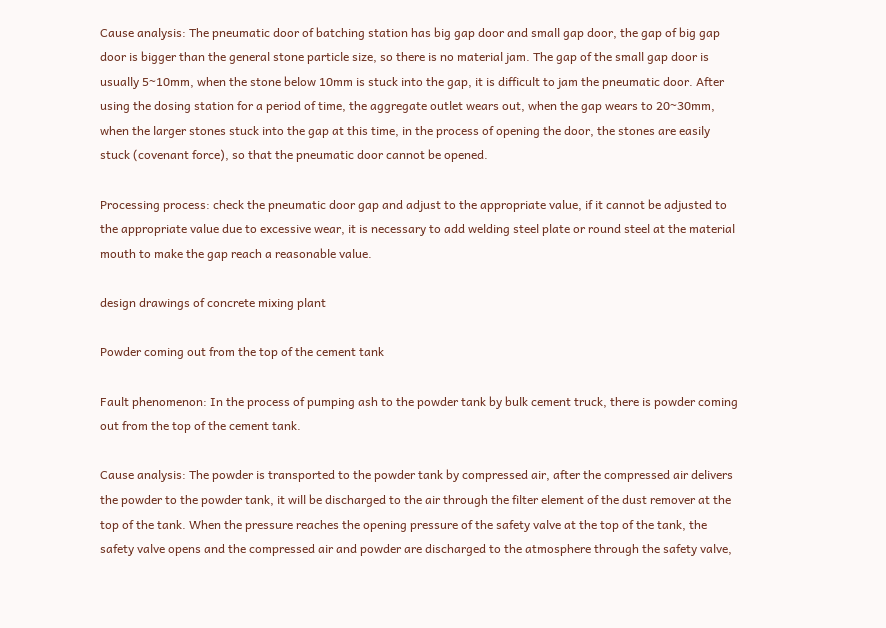Cause analysis: The pneumatic door of batching station has big gap door and small gap door, the gap of big gap door is bigger than the general stone particle size, so there is no material jam. The gap of the small gap door is usually 5~10mm, when the stone below 10mm is stuck into the gap, it is difficult to jam the pneumatic door. After using the dosing station for a period of time, the aggregate outlet wears out, when the gap wears to 20~30mm, when the larger stones stuck into the gap at this time, in the process of opening the door, the stones are easily stuck (covenant force), so that the pneumatic door cannot be opened.

Processing process: check the pneumatic door gap and adjust to the appropriate value, if it cannot be adjusted to the appropriate value due to excessive wear, it is necessary to add welding steel plate or round steel at the material mouth to make the gap reach a reasonable value.

design drawings of concrete mixing plant

Powder coming out from the top of the cement tank

Fault phenomenon: In the process of pumping ash to the powder tank by bulk cement truck, there is powder coming out from the top of the cement tank.

Cause analysis: The powder is transported to the powder tank by compressed air, after the compressed air delivers the powder to the powder tank, it will be discharged to the air through the filter element of the dust remover at the top of the tank. When the pressure reaches the opening pressure of the safety valve at the top of the tank, the safety valve opens and the compressed air and powder are discharged to the atmosphere through the safety valve,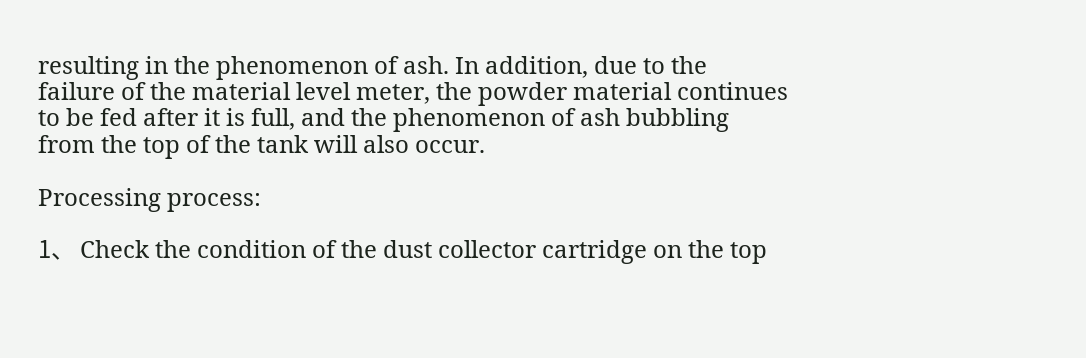resulting in the phenomenon of ash. In addition, due to the failure of the material level meter, the powder material continues to be fed after it is full, and the phenomenon of ash bubbling from the top of the tank will also occur.

Processing process:

1、 Check the condition of the dust collector cartridge on the top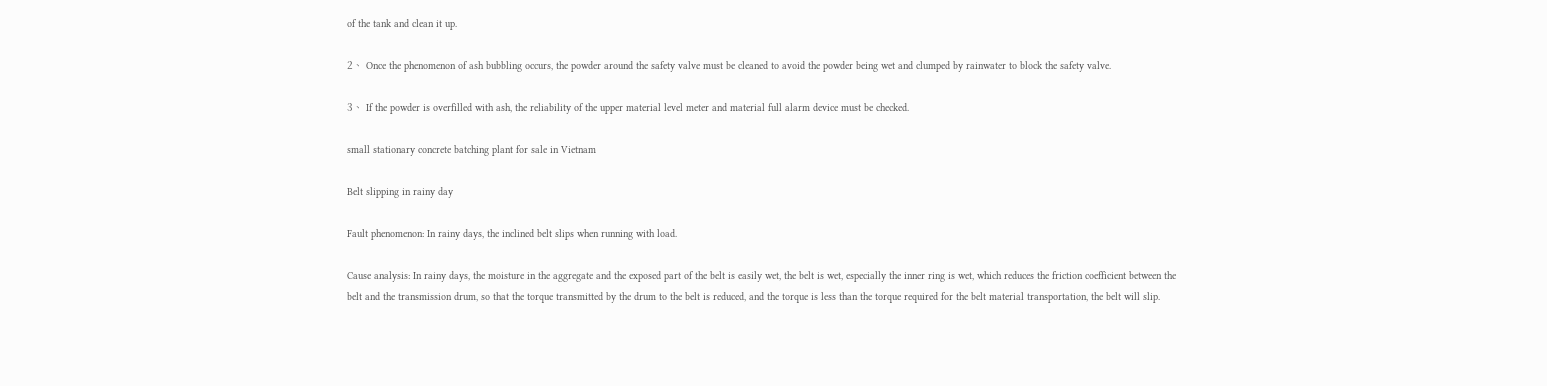of the tank and clean it up.

2、 Once the phenomenon of ash bubbling occurs, the powder around the safety valve must be cleaned to avoid the powder being wet and clumped by rainwater to block the safety valve.

3、 If the powder is overfilled with ash, the reliability of the upper material level meter and material full alarm device must be checked.

small stationary concrete batching plant for sale in Vietnam

Belt slipping in rainy day

Fault phenomenon: In rainy days, the inclined belt slips when running with load.

Cause analysis: In rainy days, the moisture in the aggregate and the exposed part of the belt is easily wet, the belt is wet, especially the inner ring is wet, which reduces the friction coefficient between the belt and the transmission drum, so that the torque transmitted by the drum to the belt is reduced, and the torque is less than the torque required for the belt material transportation, the belt will slip.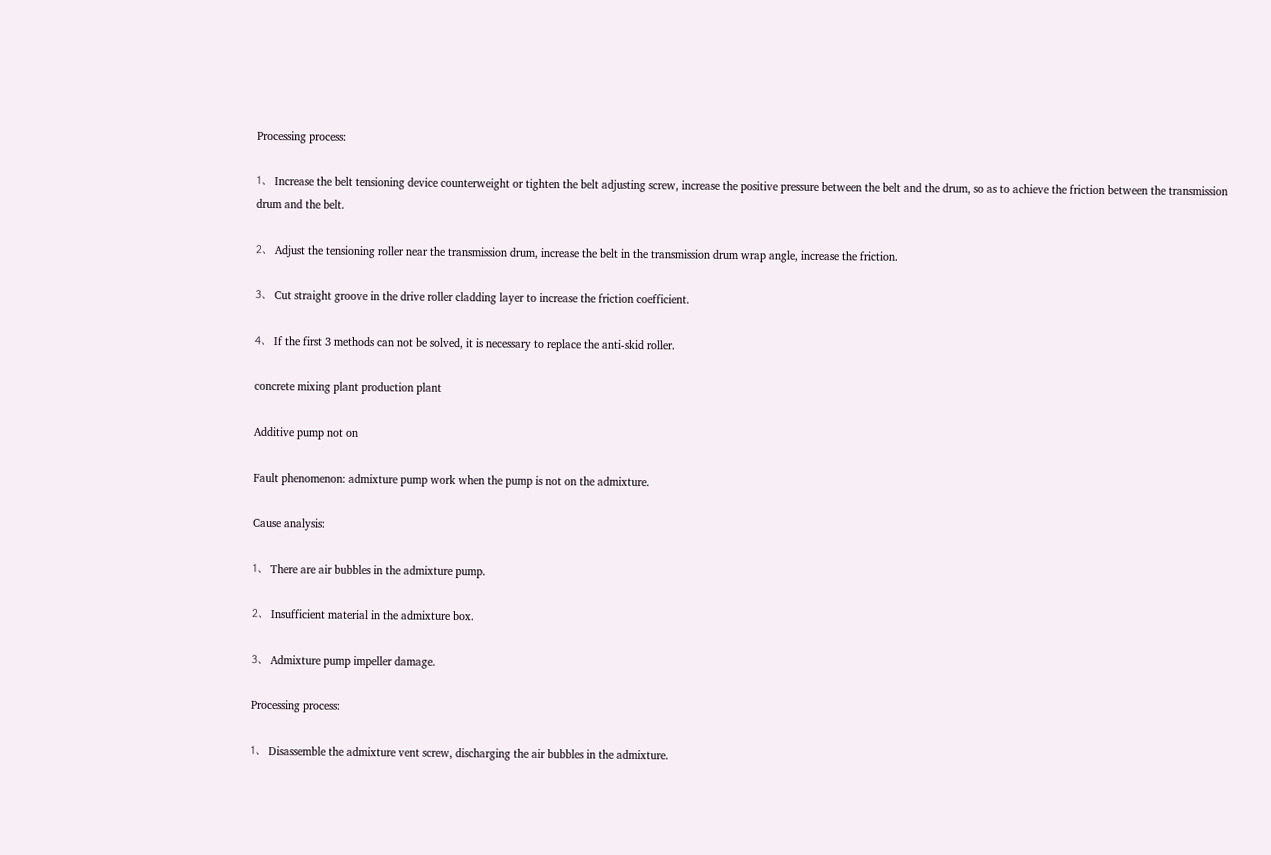Processing process:

1、 Increase the belt tensioning device counterweight or tighten the belt adjusting screw, increase the positive pressure between the belt and the drum, so as to achieve the friction between the transmission drum and the belt.

2、 Adjust the tensioning roller near the transmission drum, increase the belt in the transmission drum wrap angle, increase the friction.

3、 Cut straight groove in the drive roller cladding layer to increase the friction coefficient.

4、 If the first 3 methods can not be solved, it is necessary to replace the anti-skid roller.

concrete mixing plant production plant

Additive pump not on

Fault phenomenon: admixture pump work when the pump is not on the admixture.

Cause analysis:

1、 There are air bubbles in the admixture pump.

2、 Insufficient material in the admixture box.

3、 Admixture pump impeller damage.

Processing process:

1、 Disassemble the admixture vent screw, discharging the air bubbles in the admixture.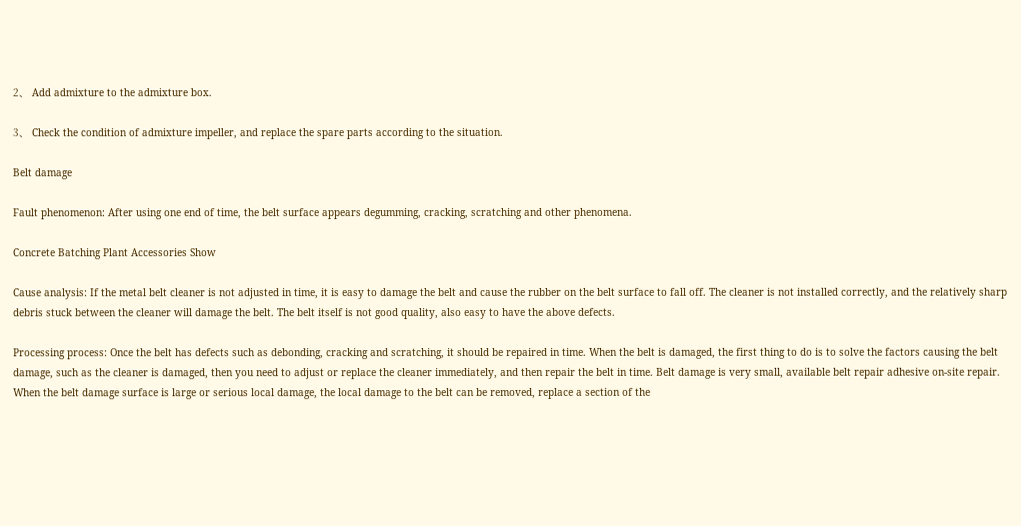2、 Add admixture to the admixture box.

3、 Check the condition of admixture impeller, and replace the spare parts according to the situation.

Belt damage

Fault phenomenon: After using one end of time, the belt surface appears degumming, cracking, scratching and other phenomena.

Concrete Batching Plant Accessories Show

Cause analysis: If the metal belt cleaner is not adjusted in time, it is easy to damage the belt and cause the rubber on the belt surface to fall off. The cleaner is not installed correctly, and the relatively sharp debris stuck between the cleaner will damage the belt. The belt itself is not good quality, also easy to have the above defects.

Processing process: Once the belt has defects such as debonding, cracking and scratching, it should be repaired in time. When the belt is damaged, the first thing to do is to solve the factors causing the belt damage, such as the cleaner is damaged, then you need to adjust or replace the cleaner immediately, and then repair the belt in time. Belt damage is very small, available belt repair adhesive on-site repair. When the belt damage surface is large or serious local damage, the local damage to the belt can be removed, replace a section of the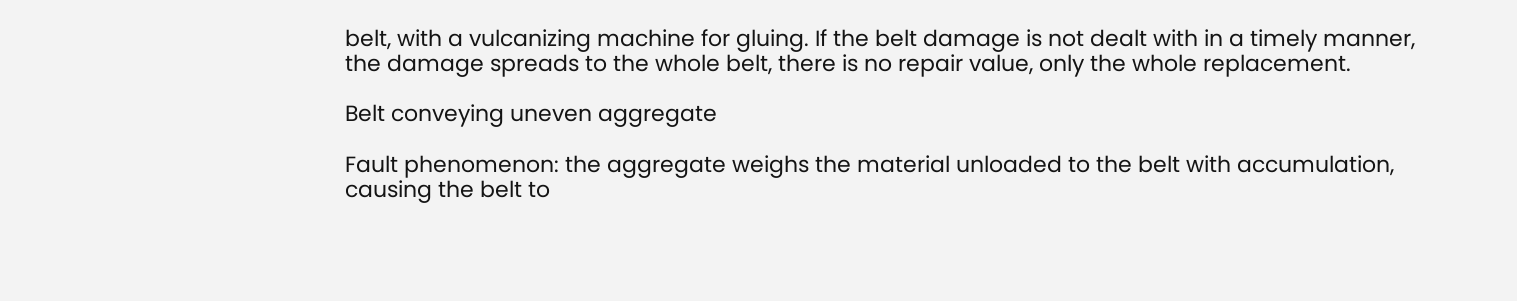belt, with a vulcanizing machine for gluing. If the belt damage is not dealt with in a timely manner, the damage spreads to the whole belt, there is no repair value, only the whole replacement.

Belt conveying uneven aggregate

Fault phenomenon: the aggregate weighs the material unloaded to the belt with accumulation, causing the belt to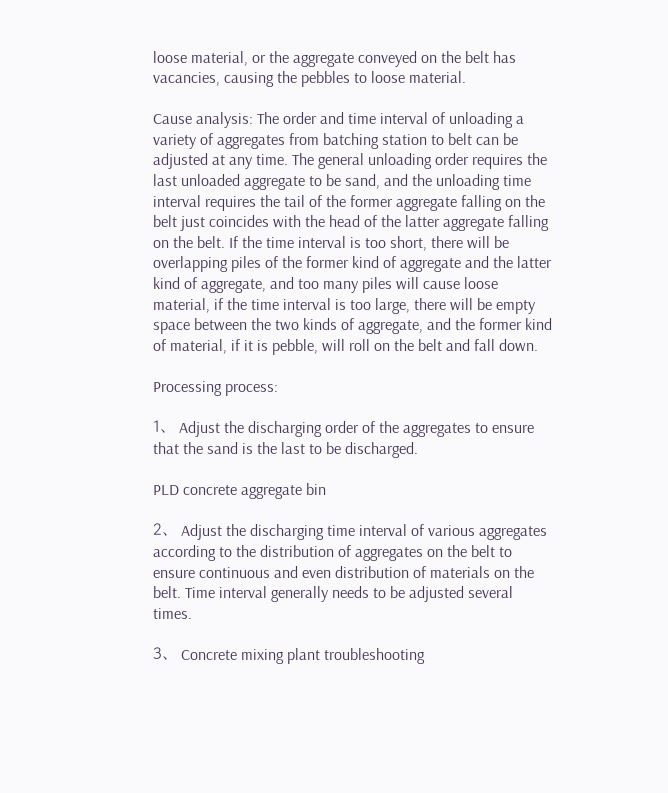loose material, or the aggregate conveyed on the belt has vacancies, causing the pebbles to loose material.

Cause analysis: The order and time interval of unloading a variety of aggregates from batching station to belt can be adjusted at any time. The general unloading order requires the last unloaded aggregate to be sand, and the unloading time interval requires the tail of the former aggregate falling on the belt just coincides with the head of the latter aggregate falling on the belt. If the time interval is too short, there will be overlapping piles of the former kind of aggregate and the latter kind of aggregate, and too many piles will cause loose material, if the time interval is too large, there will be empty space between the two kinds of aggregate, and the former kind of material, if it is pebble, will roll on the belt and fall down.

Processing process:

1、 Adjust the discharging order of the aggregates to ensure that the sand is the last to be discharged.

PLD concrete aggregate bin

2、 Adjust the discharging time interval of various aggregates according to the distribution of aggregates on the belt to ensure continuous and even distribution of materials on the belt. Time interval generally needs to be adjusted several times.

3、 Concrete mixing plant troubleshooting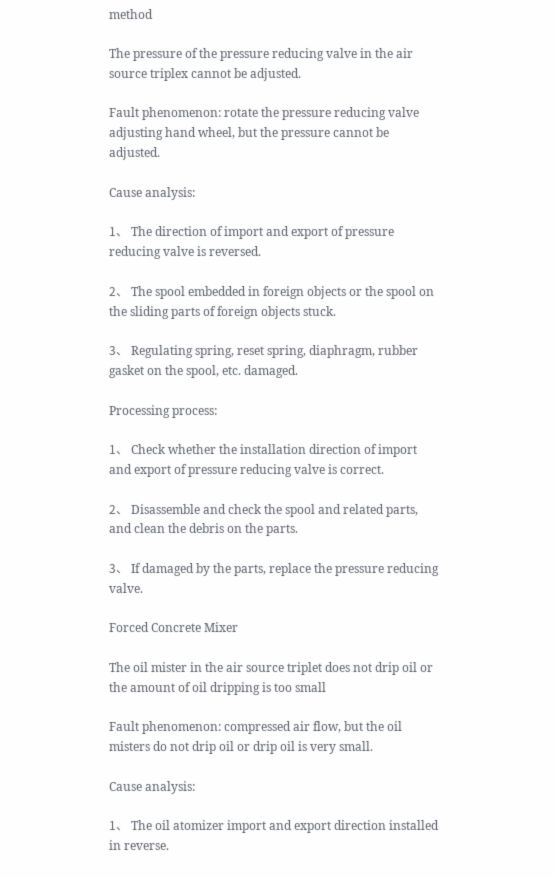method

The pressure of the pressure reducing valve in the air source triplex cannot be adjusted.

Fault phenomenon: rotate the pressure reducing valve adjusting hand wheel, but the pressure cannot be adjusted.

Cause analysis:

1、 The direction of import and export of pressure reducing valve is reversed.

2、 The spool embedded in foreign objects or the spool on the sliding parts of foreign objects stuck.

3、 Regulating spring, reset spring, diaphragm, rubber gasket on the spool, etc. damaged.

Processing process:

1、 Check whether the installation direction of import and export of pressure reducing valve is correct.

2、 Disassemble and check the spool and related parts, and clean the debris on the parts.

3、 If damaged by the parts, replace the pressure reducing valve.

Forced Concrete Mixer

The oil mister in the air source triplet does not drip oil or the amount of oil dripping is too small

Fault phenomenon: compressed air flow, but the oil misters do not drip oil or drip oil is very small.

Cause analysis:

1、 The oil atomizer import and export direction installed in reverse.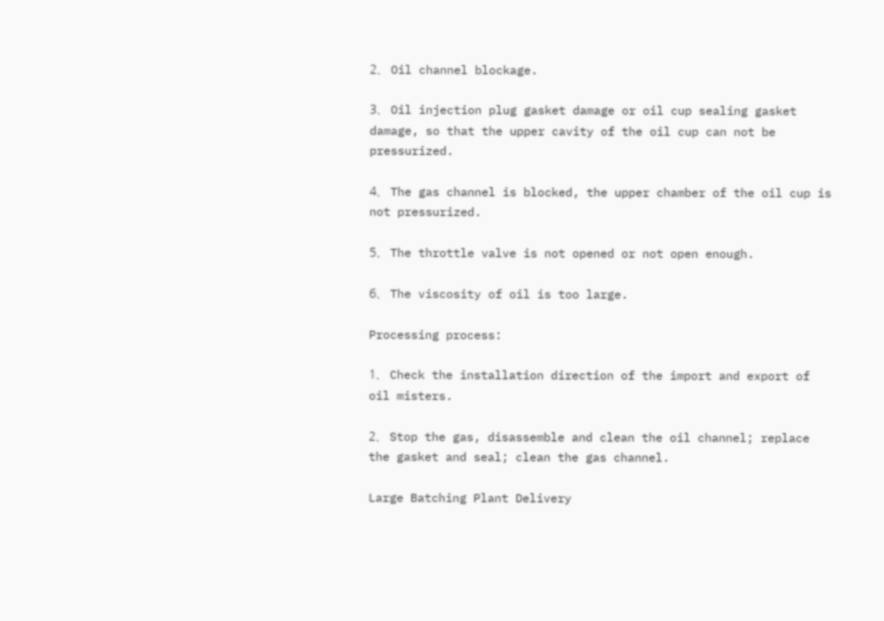2、 Oil channel blockage.

3、 Oil injection plug gasket damage or oil cup sealing gasket damage, so that the upper cavity of the oil cup can not be pressurized.

4、 The gas channel is blocked, the upper chamber of the oil cup is not pressurized.

5、 The throttle valve is not opened or not open enough.

6、 The viscosity of oil is too large.

Processing process:

1、 Check the installation direction of the import and export of oil misters.

2、 Stop the gas, disassemble and clean the oil channel; replace the gasket and seal; clean the gas channel.

Large Batching Plant Delivery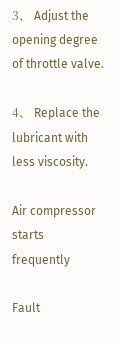3、 Adjust the opening degree of throttle valve.

4、 Replace the lubricant with less viscosity.

Air compressor starts frequently

Fault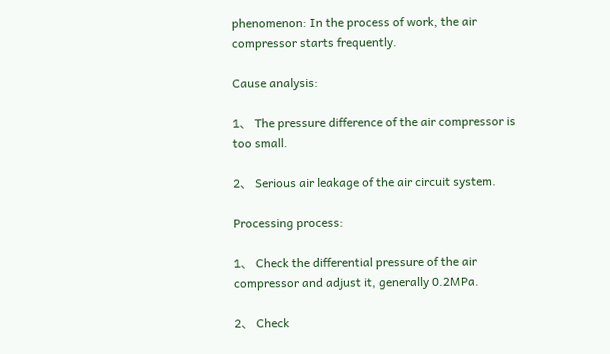phenomenon: In the process of work, the air compressor starts frequently.

Cause analysis:

1、 The pressure difference of the air compressor is too small.

2、 Serious air leakage of the air circuit system.

Processing process:

1、 Check the differential pressure of the air compressor and adjust it, generally 0.2MPa.

2、 Check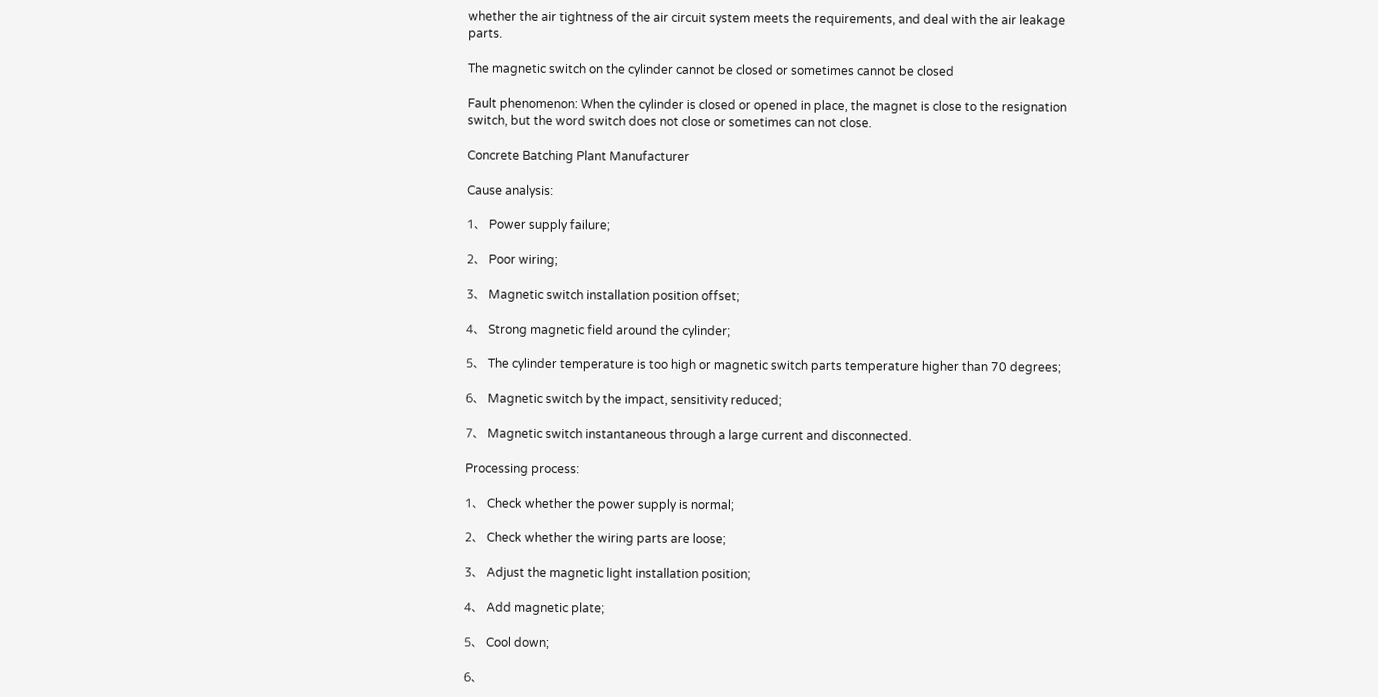whether the air tightness of the air circuit system meets the requirements, and deal with the air leakage parts.

The magnetic switch on the cylinder cannot be closed or sometimes cannot be closed

Fault phenomenon: When the cylinder is closed or opened in place, the magnet is close to the resignation switch, but the word switch does not close or sometimes can not close.

Concrete Batching Plant Manufacturer

Cause analysis:

1、 Power supply failure;

2、 Poor wiring;

3、 Magnetic switch installation position offset;

4、 Strong magnetic field around the cylinder;

5、 The cylinder temperature is too high or magnetic switch parts temperature higher than 70 degrees;

6、 Magnetic switch by the impact, sensitivity reduced;

7、 Magnetic switch instantaneous through a large current and disconnected.

Processing process:

1、 Check whether the power supply is normal;

2、 Check whether the wiring parts are loose;

3、 Adjust the magnetic light installation position;

4、 Add magnetic plate;

5、 Cool down;

6、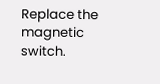Replace the magnetic switch.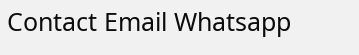Contact Email Whatsapp